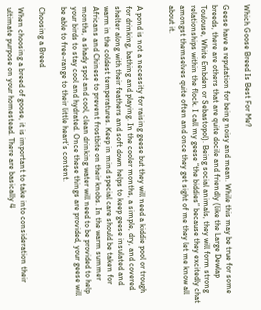Which Goose Breed Is Best For Me?

Geese have a reputation for being noisy and mean. While this may be true for some breeds, there are others that are quite docile and friendly (like the Large Dewlap Toulouse, White Embden or Sebastopol). Being social animals, they will form strong relationships within the flock. I call my geese “the biddies” because they excitedly chat amongst themselves quite often and once they get sight of me they let me know all about it.


A pond is not a necessity for raising geese but they will need a kiddie pool or trough for drinking, bathing and playing. In the cooler months, a simple, dry, and covered shelter along with their feathers and soft down helps to keep geese insulated and warm in the coldest temperatures. Keep in mind special care should be taken for Africans and Chinese to prevent frostbite on their knobs. In the warm summer months, a shady spot and cool, clean drinking water will need to be provided to help your birds to stay cool and hydrated. Once these things are provided, your geese will be able to free-range to their little heart’s content.

Choosing a Breed

When choosing a breed of goose, it is important to take into consideration their ultimate purpose on your homestead. There are basically 4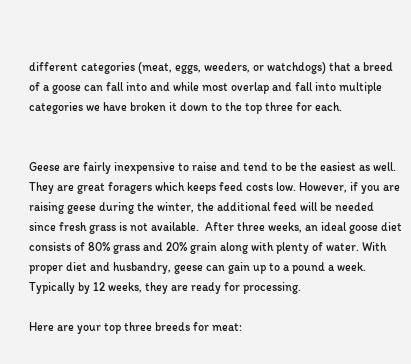different categories (meat, eggs, weeders, or watchdogs) that a breed of a goose can fall into and while most overlap and fall into multiple categories we have broken it down to the top three for each.


Geese are fairly inexpensive to raise and tend to be the easiest as well. They are great foragers which keeps feed costs low. However, if you are raising geese during the winter, the additional feed will be needed since fresh grass is not available.  After three weeks, an ideal goose diet consists of 80% grass and 20% grain along with plenty of water. With proper diet and husbandry, geese can gain up to a pound a week. Typically by 12 weeks, they are ready for processing.

Here are your top three breeds for meat: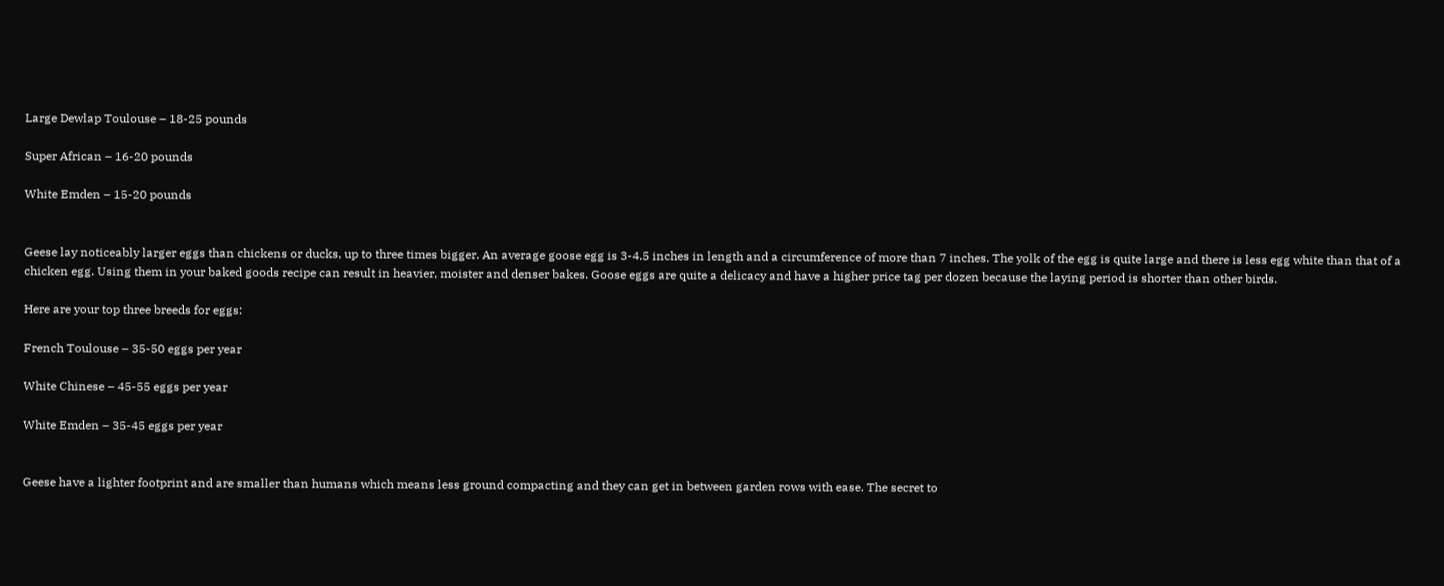Large Dewlap Toulouse – 18-25 pounds

Super African – 16-20 pounds

White Emden – 15-20 pounds


Geese lay noticeably larger eggs than chickens or ducks, up to three times bigger. An average goose egg is 3-4.5 inches in length and a circumference of more than 7 inches. The yolk of the egg is quite large and there is less egg white than that of a chicken egg. Using them in your baked goods recipe can result in heavier, moister and denser bakes. Goose eggs are quite a delicacy and have a higher price tag per dozen because the laying period is shorter than other birds.

Here are your top three breeds for eggs:

French Toulouse – 35-50 eggs per year

White Chinese – 45-55 eggs per year

White Emden – 35-45 eggs per year


Geese have a lighter footprint and are smaller than humans which means less ground compacting and they can get in between garden rows with ease. The secret to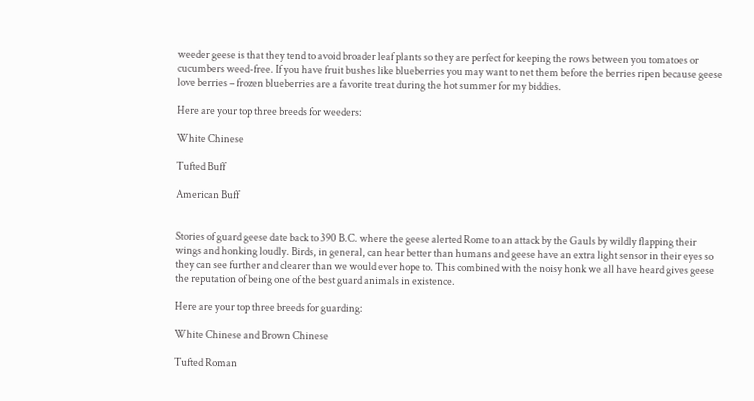weeder geese is that they tend to avoid broader leaf plants so they are perfect for keeping the rows between you tomatoes or cucumbers weed-free. If you have fruit bushes like blueberries you may want to net them before the berries ripen because geese love berries – frozen blueberries are a favorite treat during the hot summer for my biddies.

Here are your top three breeds for weeders:

White Chinese

Tufted Buff

American Buff


Stories of guard geese date back to 390 B.C. where the geese alerted Rome to an attack by the Gauls by wildly flapping their wings and honking loudly. Birds, in general, can hear better than humans and geese have an extra light sensor in their eyes so they can see further and clearer than we would ever hope to. This combined with the noisy honk we all have heard gives geese the reputation of being one of the best guard animals in existence.

Here are your top three breeds for guarding:

White Chinese and Brown Chinese

Tufted Roman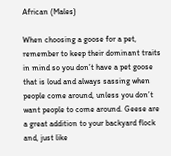African (Males)

When choosing a goose for a pet, remember to keep their dominant traits in mind so you don’t have a pet goose that is loud and always sassing when people come around, unless you don’t want people to come around. Geese are a great addition to your backyard flock and, just like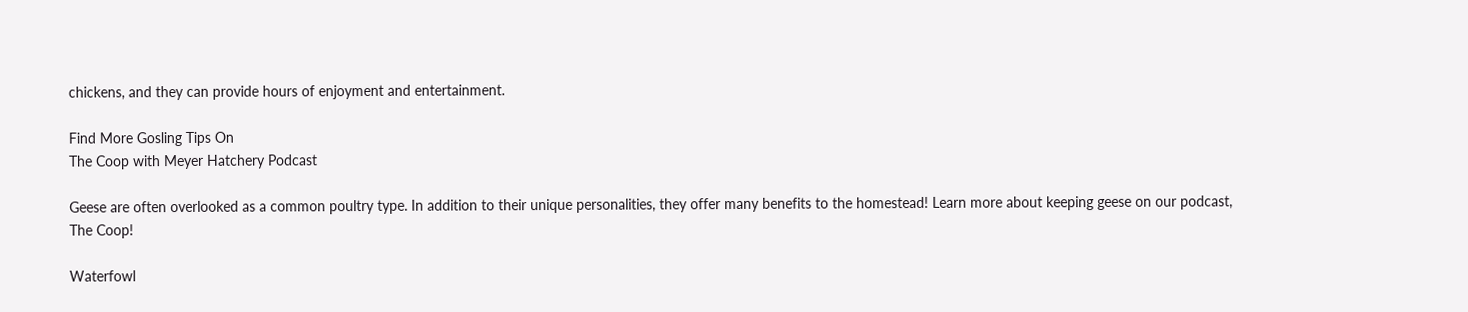chickens, and they can provide hours of enjoyment and entertainment.

Find More Gosling Tips On
The Coop with Meyer Hatchery Podcast

Geese are often overlooked as a common poultry type. In addition to their unique personalities, they offer many benefits to the homestead! Learn more about keeping geese on our podcast, The Coop!

Waterfowl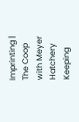Imprinting | The Coop with Meyer Hatchery
Keeping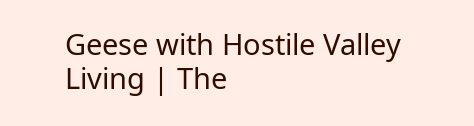Geese with Hostile Valley Living | The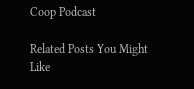Coop Podcast

Related Posts You Might Like